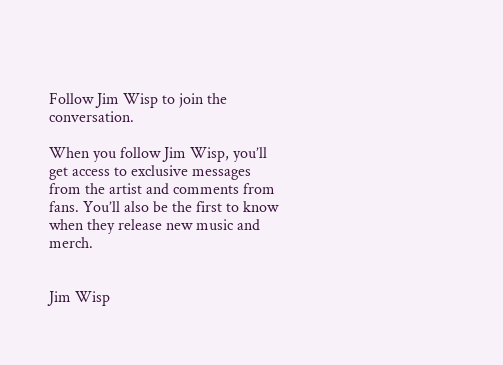Follow Jim Wisp to join the conversation.

When you follow Jim Wisp, you’ll get access to exclusive messages from the artist and comments from fans. You’ll also be the first to know when they release new music and merch.


Jim Wisp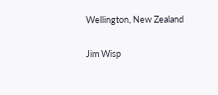Wellington, New Zealand

Jim Wisp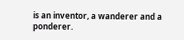is an inventor, a wanderer and a ponderer.